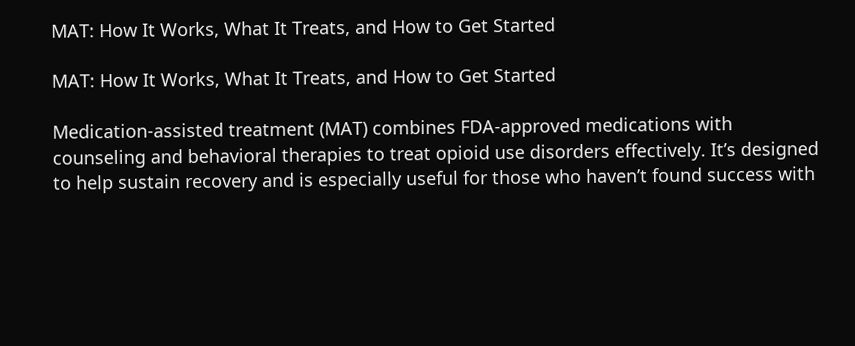MAT: How It Works, What It Treats, and How to Get Started

MAT: How It Works, What It Treats, and How to Get Started

Medication-assisted treatment (MAT) combines FDA-approved medications with counseling and behavioral therapies to treat opioid use disorders effectively. It’s designed to help sustain recovery and is especially useful for those who haven’t found success with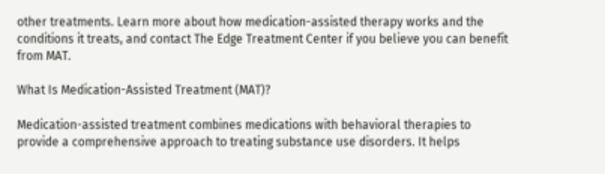other treatments. Learn more about how medication-assisted therapy works and the conditions it treats, and contact The Edge Treatment Center if you believe you can benefit from MAT.

What Is Medication-Assisted Treatment (MAT)?

Medication-assisted treatment combines medications with behavioral therapies to provide a comprehensive approach to treating substance use disorders. It helps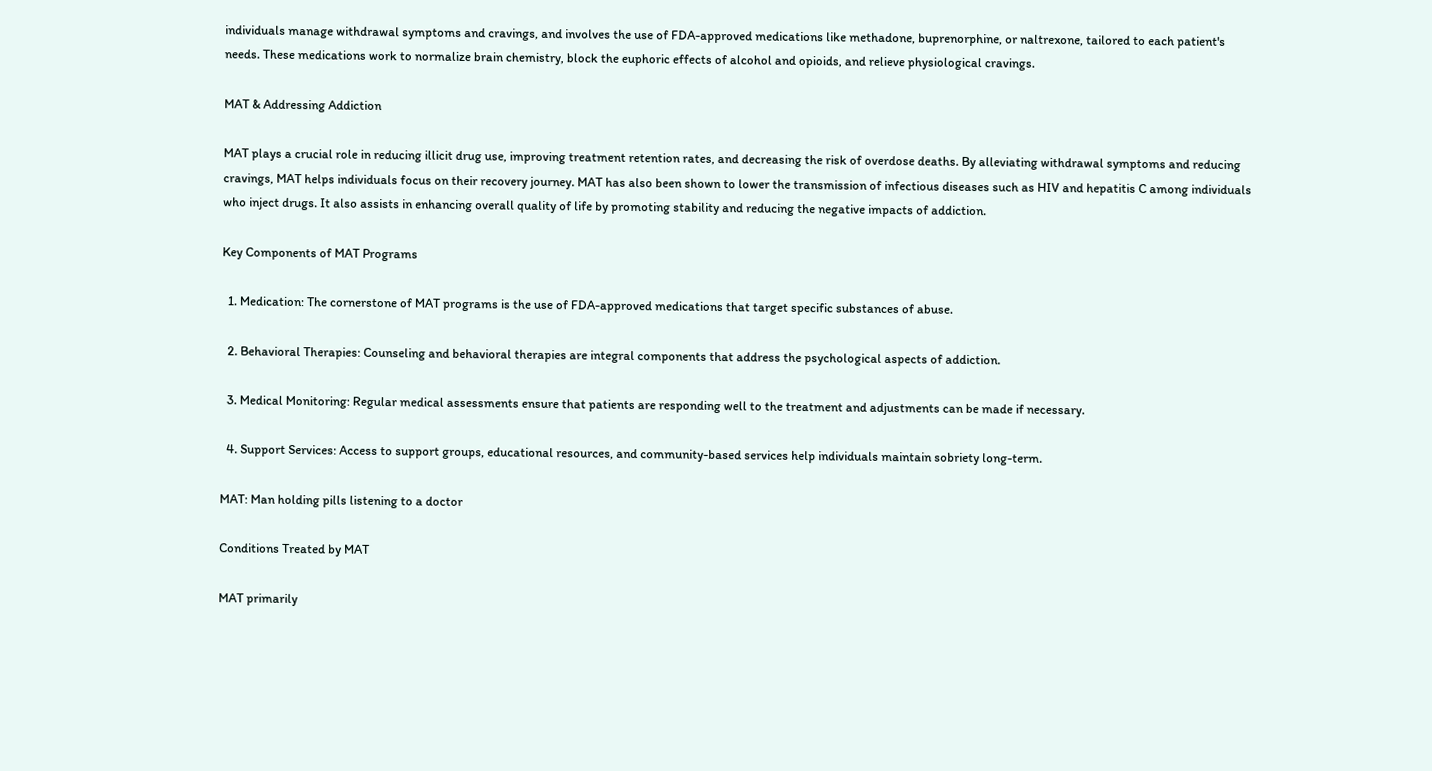individuals manage withdrawal symptoms and cravings, and involves the use of FDA-approved medications like methadone, buprenorphine, or naltrexone, tailored to each patient's needs. These medications work to normalize brain chemistry, block the euphoric effects of alcohol and opioids, and relieve physiological cravings.

MAT & Addressing Addiction

MAT plays a crucial role in reducing illicit drug use, improving treatment retention rates, and decreasing the risk of overdose deaths. By alleviating withdrawal symptoms and reducing cravings, MAT helps individuals focus on their recovery journey. MAT has also been shown to lower the transmission of infectious diseases such as HIV and hepatitis C among individuals who inject drugs. It also assists in enhancing overall quality of life by promoting stability and reducing the negative impacts of addiction.

Key Components of MAT Programs

  1. Medication: The cornerstone of MAT programs is the use of FDA-approved medications that target specific substances of abuse.

  2. Behavioral Therapies: Counseling and behavioral therapies are integral components that address the psychological aspects of addiction.

  3. Medical Monitoring: Regular medical assessments ensure that patients are responding well to the treatment and adjustments can be made if necessary.

  4. Support Services: Access to support groups, educational resources, and community-based services help individuals maintain sobriety long-term.

MAT: Man holding pills listening to a doctor

Conditions Treated by MAT

MAT primarily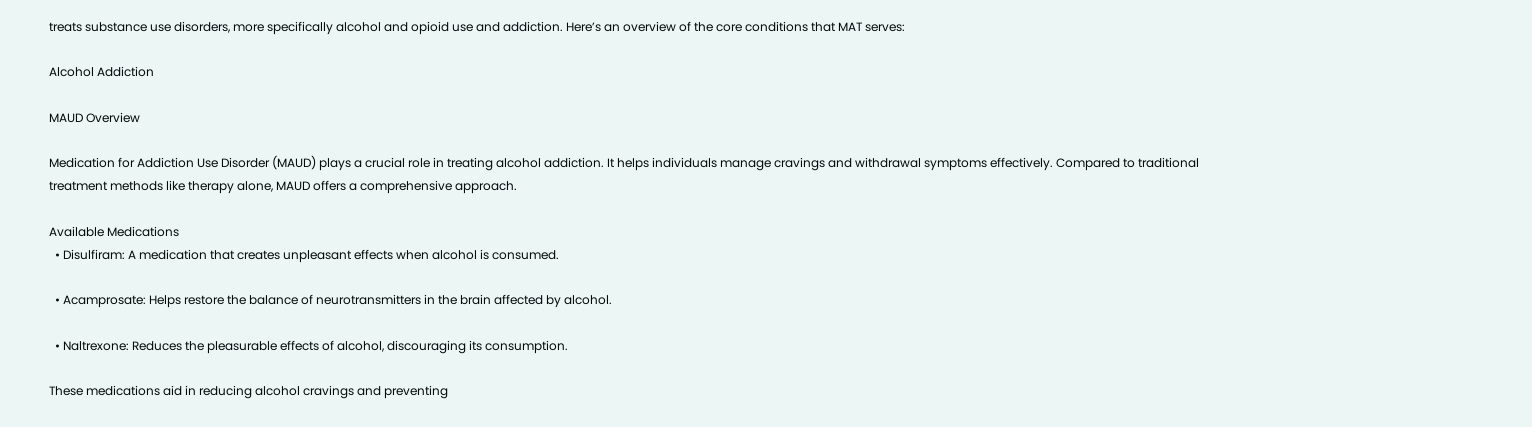treats substance use disorders, more specifically alcohol and opioid use and addiction. Here’s an overview of the core conditions that MAT serves:

Alcohol Addiction

MAUD Overview

Medication for Addiction Use Disorder (MAUD) plays a crucial role in treating alcohol addiction. It helps individuals manage cravings and withdrawal symptoms effectively. Compared to traditional treatment methods like therapy alone, MAUD offers a comprehensive approach.

Available Medications
  • Disulfiram: A medication that creates unpleasant effects when alcohol is consumed.

  • Acamprosate: Helps restore the balance of neurotransmitters in the brain affected by alcohol.

  • Naltrexone: Reduces the pleasurable effects of alcohol, discouraging its consumption.

These medications aid in reducing alcohol cravings and preventing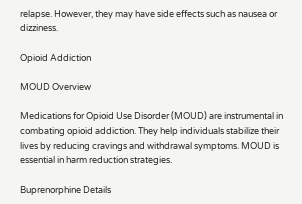relapse. However, they may have side effects such as nausea or dizziness.

Opioid Addiction

MOUD Overview

Medications for Opioid Use Disorder (MOUD) are instrumental in combating opioid addiction. They help individuals stabilize their lives by reducing cravings and withdrawal symptoms. MOUD is essential in harm reduction strategies.

Buprenorphine Details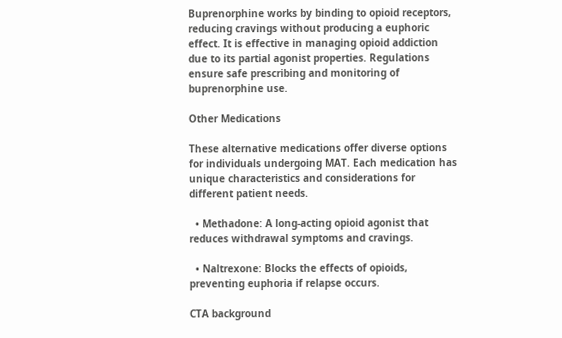Buprenorphine works by binding to opioid receptors, reducing cravings without producing a euphoric effect. It is effective in managing opioid addiction due to its partial agonist properties. Regulations ensure safe prescribing and monitoring of buprenorphine use.

Other Medications

These alternative medications offer diverse options for individuals undergoing MAT. Each medication has unique characteristics and considerations for different patient needs.

  • Methadone: A long-acting opioid agonist that reduces withdrawal symptoms and cravings.

  • Naltrexone: Blocks the effects of opioids, preventing euphoria if relapse occurs.

CTA background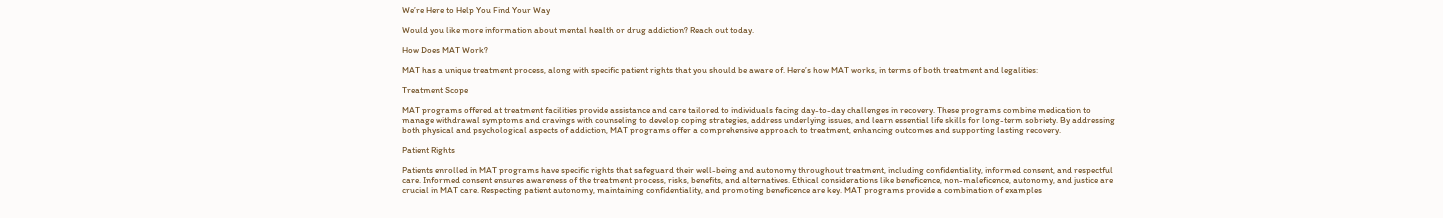We’re Here to Help You Find Your Way

Would you like more information about mental health or drug addiction? Reach out today.

How Does MAT Work?

MAT has a unique treatment process, along with specific patient rights that you should be aware of. Here’s how MAT works, in terms of both treatment and legalities:

Treatment Scope

MAT programs offered at treatment facilities provide assistance and care tailored to individuals facing day-to-day challenges in recovery. These programs combine medication to manage withdrawal symptoms and cravings with counseling to develop coping strategies, address underlying issues, and learn essential life skills for long-term sobriety. By addressing both physical and psychological aspects of addiction, MAT programs offer a comprehensive approach to treatment, enhancing outcomes and supporting lasting recovery.

Patient Rights

Patients enrolled in MAT programs have specific rights that safeguard their well-being and autonomy throughout treatment, including confidentiality, informed consent, and respectful care. Informed consent ensures awareness of the treatment process, risks, benefits, and alternatives. Ethical considerations like beneficence, non-maleficence, autonomy, and justice are crucial in MAT care. Respecting patient autonomy, maintaining confidentiality, and promoting beneficence are key. MAT programs provide a combination of examples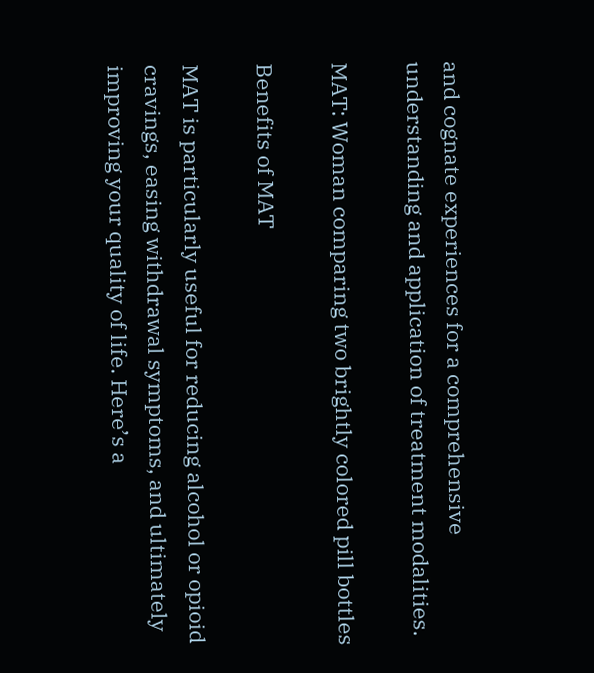and cognate experiences for a comprehensive understanding and application of treatment modalities.

MAT: Woman comparing two brightly colored pill bottles

Benefits of MAT

MAT is particularly useful for reducing alcohol or opioid cravings, easing withdrawal symptoms, and ultimately improving your quality of life. Here’s a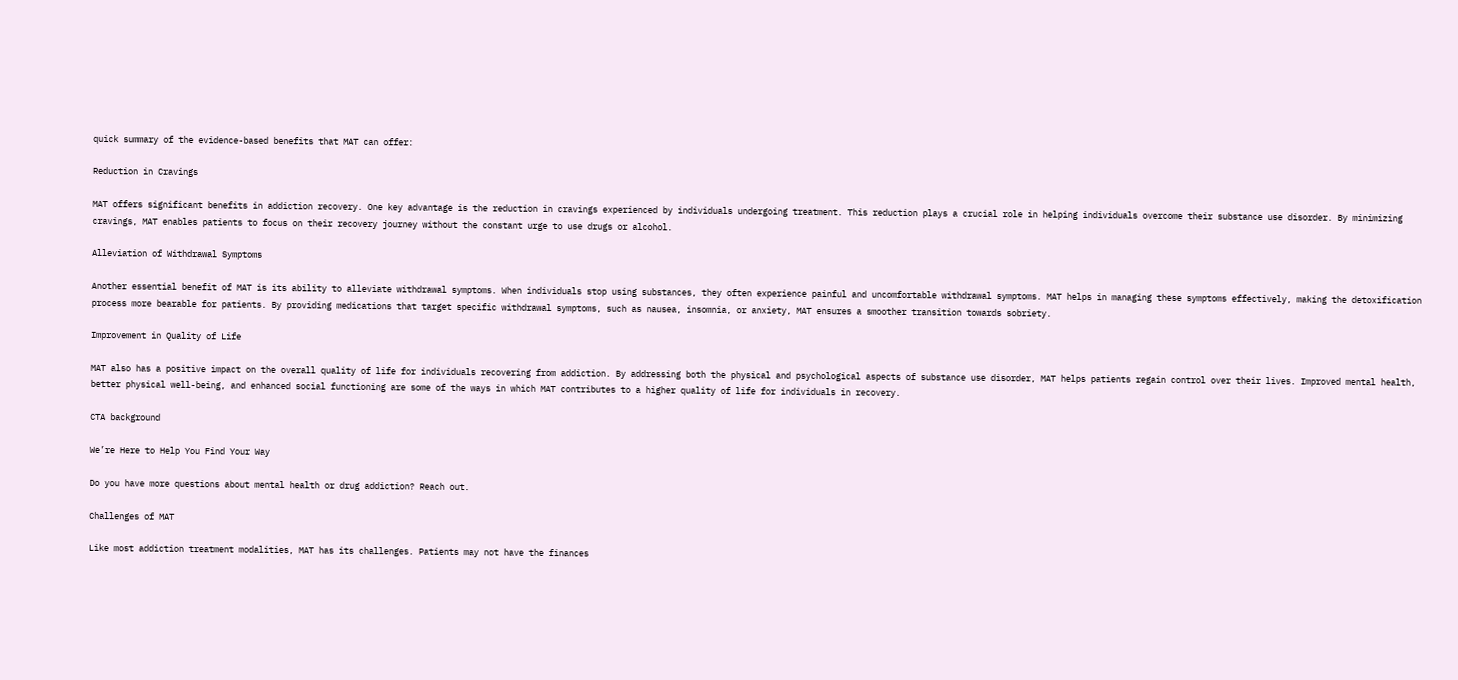quick summary of the evidence-based benefits that MAT can offer:

Reduction in Cravings

MAT offers significant benefits in addiction recovery. One key advantage is the reduction in cravings experienced by individuals undergoing treatment. This reduction plays a crucial role in helping individuals overcome their substance use disorder. By minimizing cravings, MAT enables patients to focus on their recovery journey without the constant urge to use drugs or alcohol.

Alleviation of Withdrawal Symptoms

Another essential benefit of MAT is its ability to alleviate withdrawal symptoms. When individuals stop using substances, they often experience painful and uncomfortable withdrawal symptoms. MAT helps in managing these symptoms effectively, making the detoxification process more bearable for patients. By providing medications that target specific withdrawal symptoms, such as nausea, insomnia, or anxiety, MAT ensures a smoother transition towards sobriety.

Improvement in Quality of Life

MAT also has a positive impact on the overall quality of life for individuals recovering from addiction. By addressing both the physical and psychological aspects of substance use disorder, MAT helps patients regain control over their lives. Improved mental health, better physical well-being, and enhanced social functioning are some of the ways in which MAT contributes to a higher quality of life for individuals in recovery.

CTA background

We’re Here to Help You Find Your Way

Do you have more questions about mental health or drug addiction? Reach out.

Challenges of MAT

Like most addiction treatment modalities, MAT has its challenges. Patients may not have the finances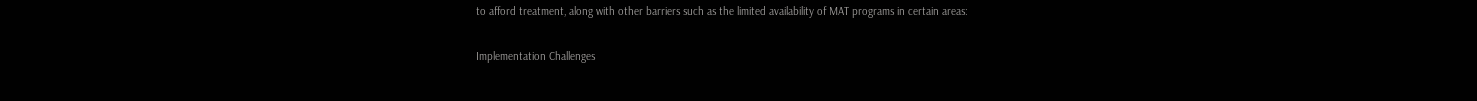to afford treatment, along with other barriers such as the limited availability of MAT programs in certain areas:

Implementation Challenges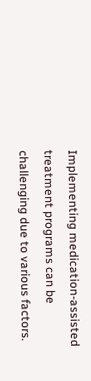Implementing medication-assisted treatment programs can be challenging due to various factors.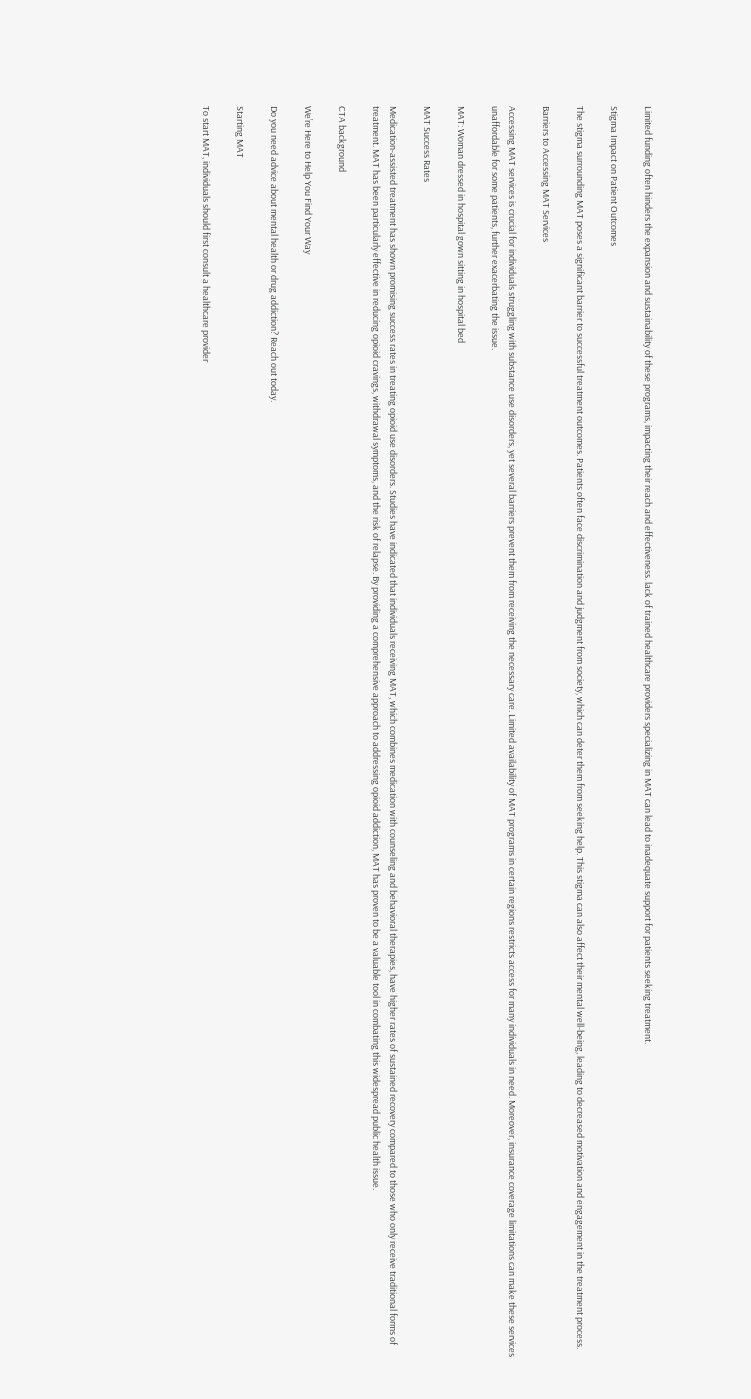Limited funding often hinders the expansion and sustainability of these programs, impacting their reach and effectiveness. lack of trained healthcare providers specializing in MAT can lead to inadequate support for patients seeking treatment.

Stigma Impact on Patient Outcomes

The stigma surrounding MAT poses a significant barrier to successful treatment outcomes. Patients often face discrimination and judgment from society, which can deter them from seeking help. This stigma can also affect their mental well-being, leading to decreased motivation and engagement in the treatment process.

Barriers to Accessing MAT Services

Accessing MAT services is crucial for individuals struggling with substance use disorders, yet several barriers prevent them from receiving the necessary care. Limited availability of MAT programs in certain regions restricts access for many individuals in need. Moreover, insurance coverage limitations can make these services unaffordable for some patients, further exacerbating the issue.

MAT: Woman dressed in hospital gown sitting in hospital bed

MAT Success Rates

Medication-assisted treatment has shown promising success rates in treating opioid use disorders. Studies have indicated that individuals receiving MAT, which combines medication with counseling and behavioral therapies, have higher rates of sustained recovery compared to those who only receive traditional forms of treatment. MAT has been particularly effective in reducing opioid cravings, withdrawal symptoms, and the risk of relapse. By providing a comprehensive approach to addressing opioid addiction, MAT has proven to be a valuable tool in combating this widespread public health issue.

CTA background

We’re Here to Help You Find Your Way

Do you need advice about mental health or drug addiction? Reach out today.

Starting MAT

To start MAT, individuals should first consult a healthcare provider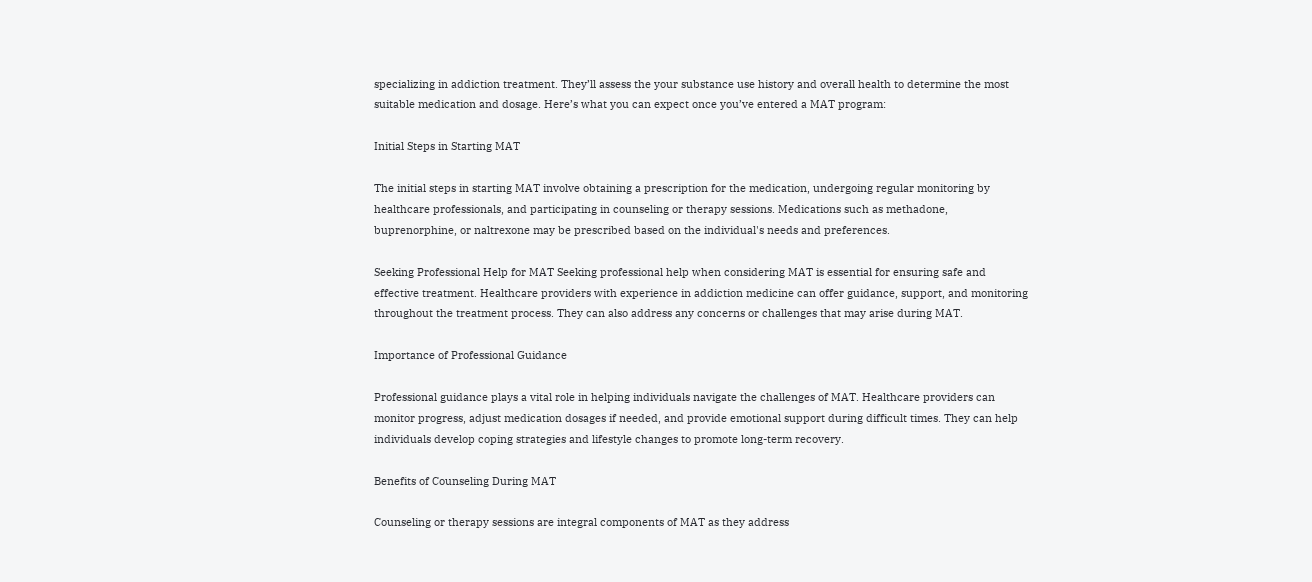specializing in addiction treatment. They’ll assess the your substance use history and overall health to determine the most suitable medication and dosage. Here’s what you can expect once you’ve entered a MAT program:

Initial Steps in Starting MAT

The initial steps in starting MAT involve obtaining a prescription for the medication, undergoing regular monitoring by healthcare professionals, and participating in counseling or therapy sessions. Medications such as methadone, buprenorphine, or naltrexone may be prescribed based on the individual's needs and preferences.

Seeking Professional Help for MAT Seeking professional help when considering MAT is essential for ensuring safe and effective treatment. Healthcare providers with experience in addiction medicine can offer guidance, support, and monitoring throughout the treatment process. They can also address any concerns or challenges that may arise during MAT.

Importance of Professional Guidance

Professional guidance plays a vital role in helping individuals navigate the challenges of MAT. Healthcare providers can monitor progress, adjust medication dosages if needed, and provide emotional support during difficult times. They can help individuals develop coping strategies and lifestyle changes to promote long-term recovery.

Benefits of Counseling During MAT

Counseling or therapy sessions are integral components of MAT as they address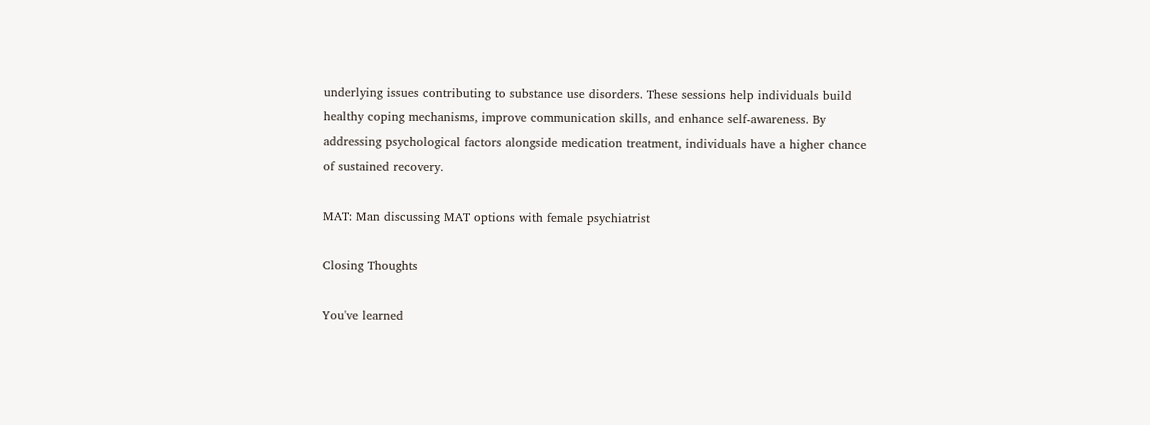underlying issues contributing to substance use disorders. These sessions help individuals build healthy coping mechanisms, improve communication skills, and enhance self-awareness. By addressing psychological factors alongside medication treatment, individuals have a higher chance of sustained recovery.

MAT: Man discussing MAT options with female psychiatrist

Closing Thoughts

You've learned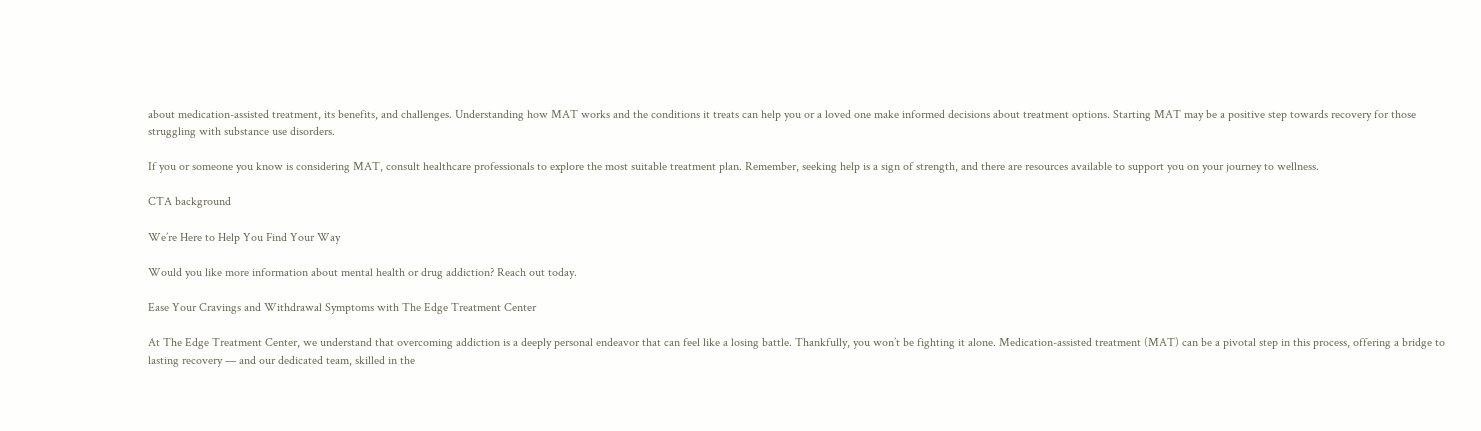about medication-assisted treatment, its benefits, and challenges. Understanding how MAT works and the conditions it treats can help you or a loved one make informed decisions about treatment options. Starting MAT may be a positive step towards recovery for those struggling with substance use disorders.

If you or someone you know is considering MAT, consult healthcare professionals to explore the most suitable treatment plan. Remember, seeking help is a sign of strength, and there are resources available to support you on your journey to wellness.

CTA background

We’re Here to Help You Find Your Way

Would you like more information about mental health or drug addiction? Reach out today.

Ease Your Cravings and Withdrawal Symptoms with The Edge Treatment Center

At The Edge Treatment Center, we understand that overcoming addiction is a deeply personal endeavor that can feel like a losing battle. Thankfully, you won’t be fighting it alone. Medication-assisted treatment (MAT) can be a pivotal step in this process, offering a bridge to lasting recovery — and our dedicated team, skilled in the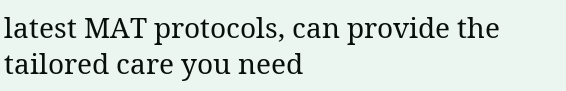latest MAT protocols, can provide the tailored care you need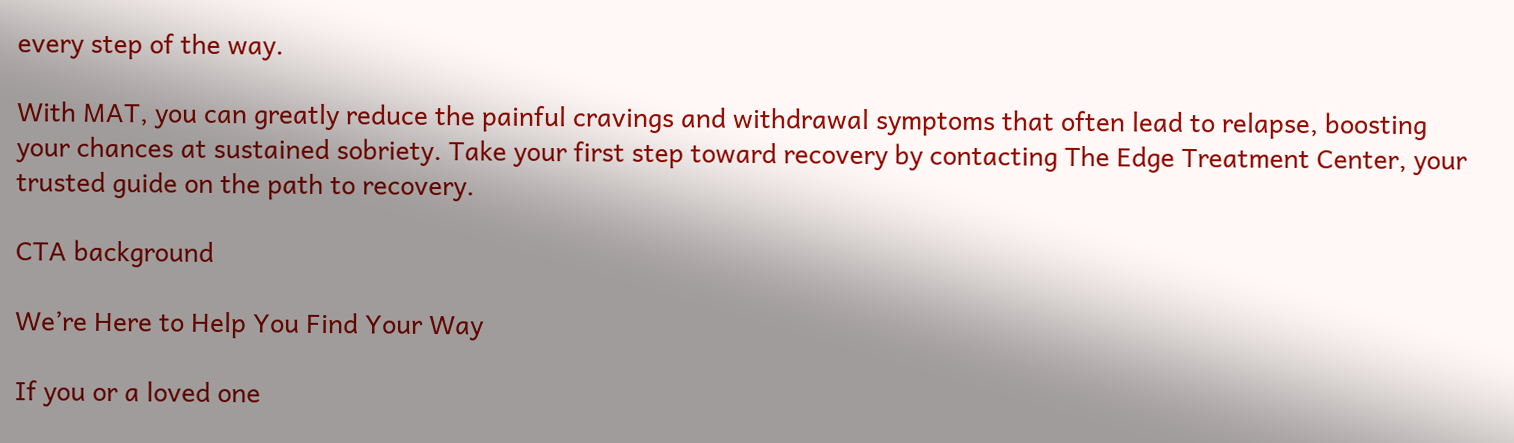every step of the way.

With MAT, you can greatly reduce the painful cravings and withdrawal symptoms that often lead to relapse, boosting your chances at sustained sobriety. Take your first step toward recovery by contacting The Edge Treatment Center, your trusted guide on the path to recovery.

CTA background

We’re Here to Help You Find Your Way

If you or a loved one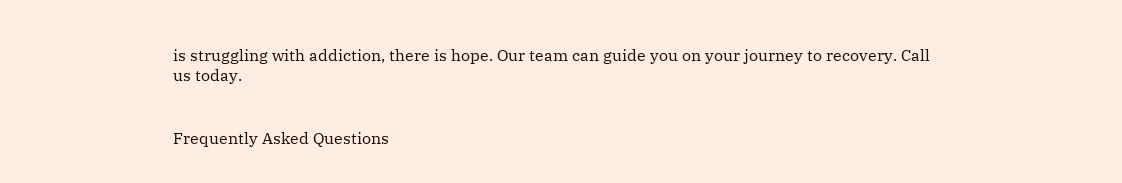is struggling with addiction, there is hope. Our team can guide you on your journey to recovery. Call us today.


Frequently Asked Questions